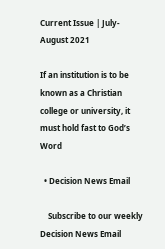Current Issue | July-August 2021

If an institution is to be known as a Christian college or university, it must hold fast to God’s Word

  • Decision News Email

    Subscribe to our weekly Decision News Email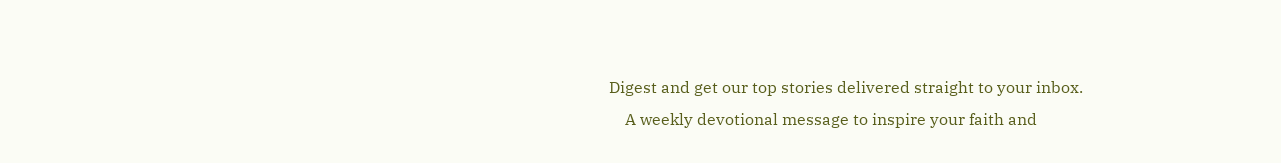Digest and get our top stories delivered straight to your inbox.
    A weekly devotional message to inspire your faith and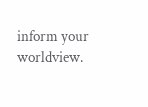inform your worldview.